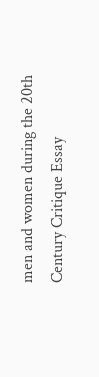men and women during the 20th Century Critique Essay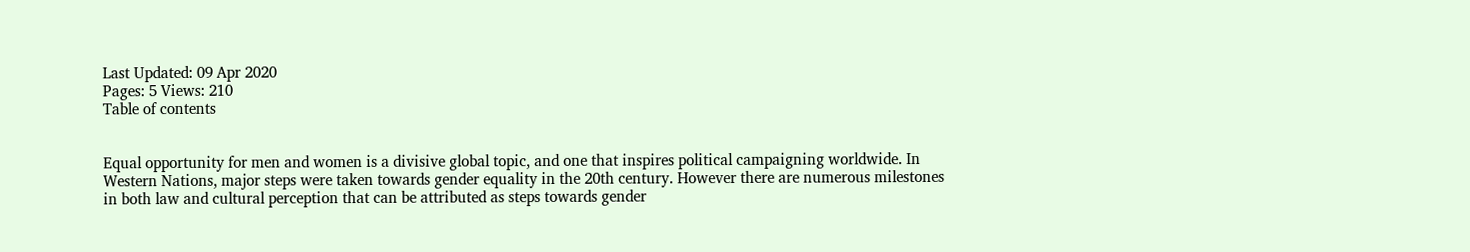Last Updated: 09 Apr 2020
Pages: 5 Views: 210
Table of contents


Equal opportunity for men and women is a divisive global topic, and one that inspires political campaigning worldwide. In Western Nations, major steps were taken towards gender equality in the 20th century. However there are numerous milestones in both law and cultural perception that can be attributed as steps towards gender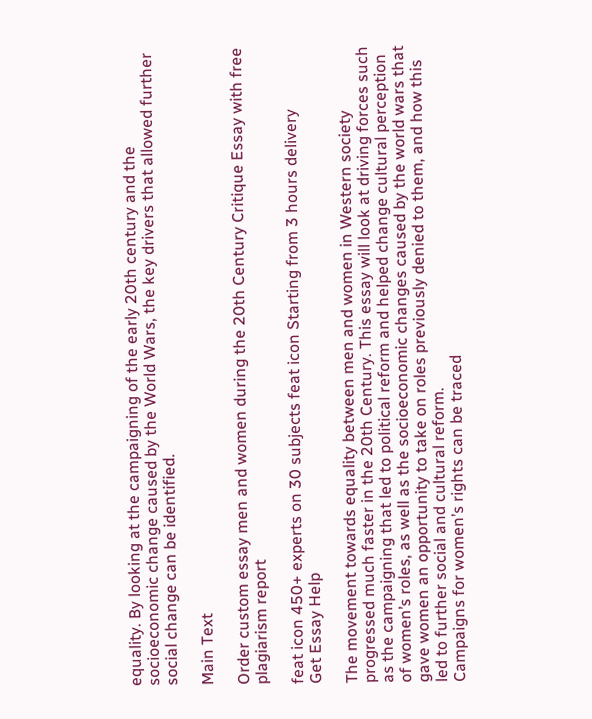equality. By looking at the campaigning of the early 20th century and the socioeconomic change caused by the World Wars, the key drivers that allowed further social change can be identified.

Main Text

Order custom essay men and women during the 20th Century Critique Essay with free plagiarism report

feat icon 450+ experts on 30 subjects feat icon Starting from 3 hours delivery
Get Essay Help

The movement towards equality between men and women in Western society progressed much faster in the 20th Century. This essay will look at driving forces such as the campaigning that led to political reform and helped change cultural perception of women’s roles, as well as the socioeconomic changes caused by the world wars that gave women an opportunity to take on roles previously denied to them, and how this led to further social and cultural reform.
Campaigns for women’s rights can be traced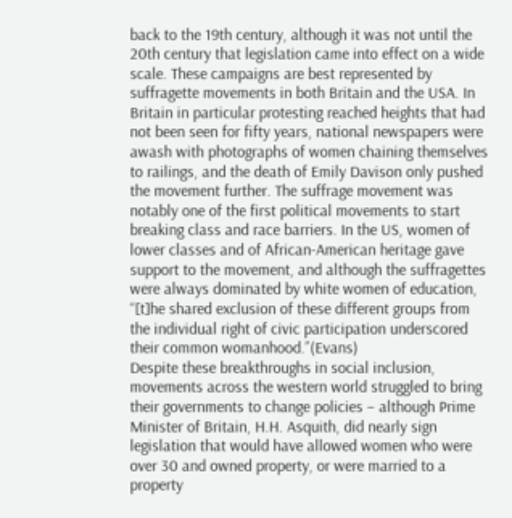back to the 19th century, although it was not until the 20th century that legislation came into effect on a wide scale. These campaigns are best represented by suffragette movements in both Britain and the USA. In Britain in particular protesting reached heights that had not been seen for fifty years, national newspapers were awash with photographs of women chaining themselves to railings, and the death of Emily Davison only pushed the movement further. The suffrage movement was notably one of the first political movements to start breaking class and race barriers. In the US, women of lower classes and of African-American heritage gave support to the movement, and although the suffragettes were always dominated by white women of education, “[t]he shared exclusion of these different groups from the individual right of civic participation underscored their common womanhood.”(Evans)
Despite these breakthroughs in social inclusion, movements across the western world struggled to bring their governments to change policies – although Prime Minister of Britain, H.H. Asquith, did nearly sign legislation that would have allowed women who were over 30 and owned property, or were married to a property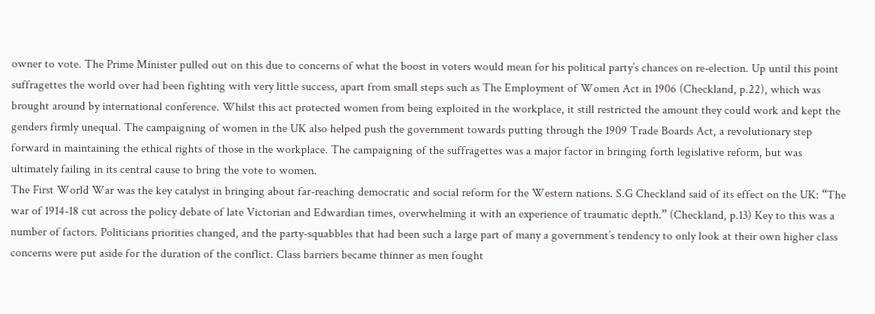owner to vote. The Prime Minister pulled out on this due to concerns of what the boost in voters would mean for his political party’s chances on re-election. Up until this point suffragettes the world over had been fighting with very little success, apart from small steps such as The Employment of Women Act in 1906 (Checkland, p.22), which was brought around by international conference. Whilst this act protected women from being exploited in the workplace, it still restricted the amount they could work and kept the genders firmly unequal. The campaigning of women in the UK also helped push the government towards putting through the 1909 Trade Boards Act, a revolutionary step forward in maintaining the ethical rights of those in the workplace. The campaigning of the suffragettes was a major factor in bringing forth legislative reform, but was ultimately failing in its central cause to bring the vote to women.
The First World War was the key catalyst in bringing about far-reaching democratic and social reform for the Western nations. S.G Checkland said of its effect on the UK: “The war of 1914-18 cut across the policy debate of late Victorian and Edwardian times, overwhelming it with an experience of traumatic depth.” (Checkland, p.13) Key to this was a number of factors. Politicians priorities changed, and the party-squabbles that had been such a large part of many a government’s tendency to only look at their own higher class concerns were put aside for the duration of the conflict. Class barriers became thinner as men fought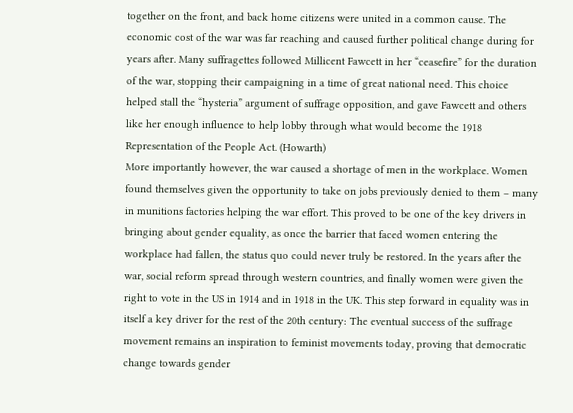together on the front, and back home citizens were united in a common cause. The economic cost of the war was far reaching and caused further political change during for years after. Many suffragettes followed Millicent Fawcett in her “ceasefire” for the duration of the war, stopping their campaigning in a time of great national need. This choice helped stall the “hysteria” argument of suffrage opposition, and gave Fawcett and others like her enough influence to help lobby through what would become the 1918 Representation of the People Act. (Howarth)
More importantly however, the war caused a shortage of men in the workplace. Women found themselves given the opportunity to take on jobs previously denied to them – many in munitions factories helping the war effort. This proved to be one of the key drivers in bringing about gender equality, as once the barrier that faced women entering the workplace had fallen, the status quo could never truly be restored. In the years after the war, social reform spread through western countries, and finally women were given the right to vote in the US in 1914 and in 1918 in the UK. This step forward in equality was in itself a key driver for the rest of the 20th century: The eventual success of the suffrage movement remains an inspiration to feminist movements today, proving that democratic change towards gender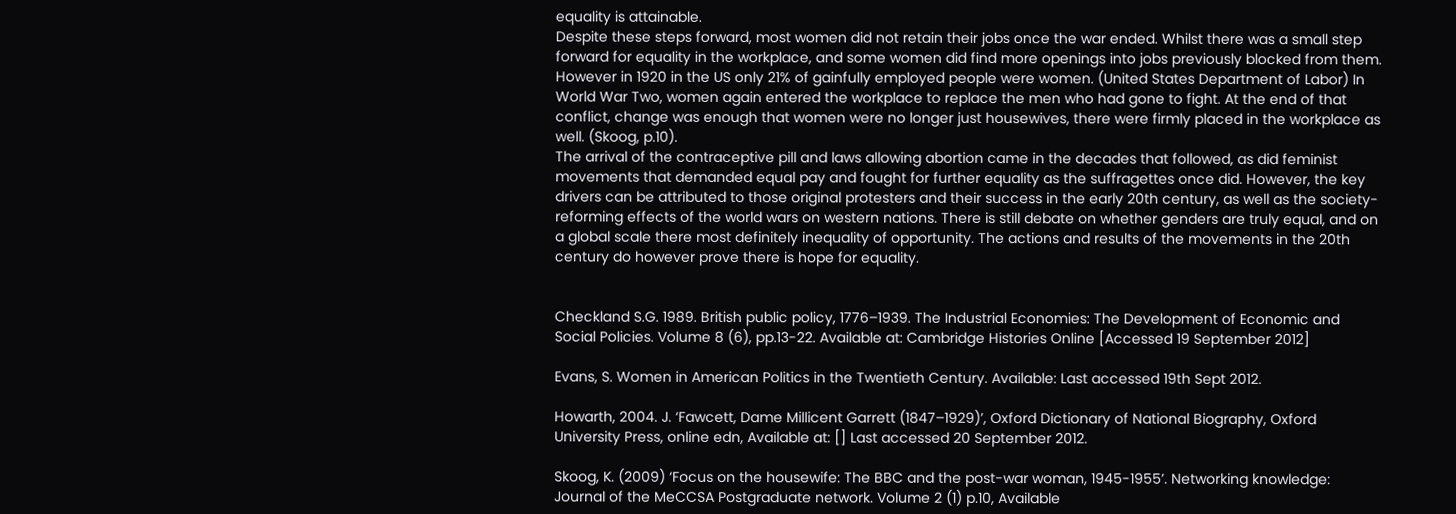equality is attainable.
Despite these steps forward, most women did not retain their jobs once the war ended. Whilst there was a small step forward for equality in the workplace, and some women did find more openings into jobs previously blocked from them. However in 1920 in the US only 21% of gainfully employed people were women. (United States Department of Labor) In World War Two, women again entered the workplace to replace the men who had gone to fight. At the end of that conflict, change was enough that women were no longer just housewives, there were firmly placed in the workplace as well. (Skoog, p.10).
The arrival of the contraceptive pill and laws allowing abortion came in the decades that followed, as did feminist movements that demanded equal pay and fought for further equality as the suffragettes once did. However, the key drivers can be attributed to those original protesters and their success in the early 20th century, as well as the society-reforming effects of the world wars on western nations. There is still debate on whether genders are truly equal, and on a global scale there most definitely inequality of opportunity. The actions and results of the movements in the 20th century do however prove there is hope for equality.


Checkland S.G. 1989. British public policy, 1776–1939. The Industrial Economies: The Development of Economic and Social Policies. Volume 8 (6), pp.13-22. Available at: Cambridge Histories Online [Accessed 19 September 2012]

Evans, S. Women in American Politics in the Twentieth Century. Available: Last accessed 19th Sept 2012.

Howarth, 2004. J. ‘Fawcett, Dame Millicent Garrett (1847–1929)’, Oxford Dictionary of National Biography, Oxford University Press, online edn, Available at: [] Last accessed 20 September 2012.

Skoog, K. (2009) ‘Focus on the housewife: The BBC and the post-war woman, 1945-1955’. Networking knowledge: Journal of the MeCCSA Postgraduate network. Volume 2 (1) p.10, Available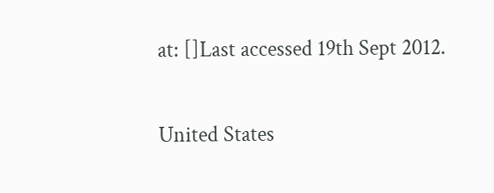at: []Last accessed 19th Sept 2012.

United States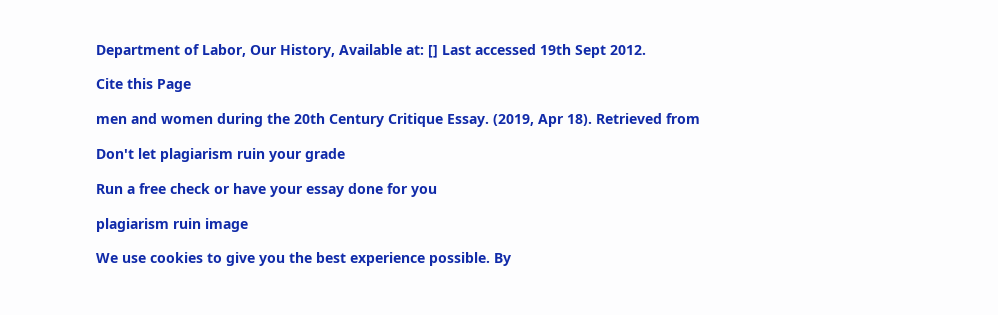Department of Labor, Our History, Available at: [] Last accessed 19th Sept 2012.

Cite this Page

men and women during the 20th Century Critique Essay. (2019, Apr 18). Retrieved from

Don't let plagiarism ruin your grade

Run a free check or have your essay done for you

plagiarism ruin image

We use cookies to give you the best experience possible. By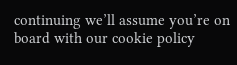continuing we’ll assume you’re on board with our cookie policy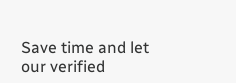Save time and let our verified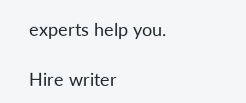experts help you.

Hire writer